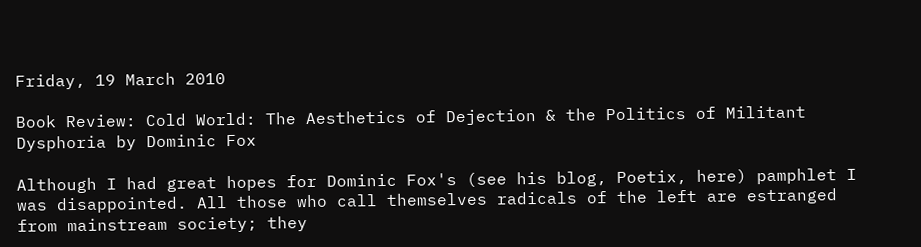Friday, 19 March 2010

Book Review: Cold World: The Aesthetics of Dejection & the Politics of Militant Dysphoria by Dominic Fox

Although I had great hopes for Dominic Fox's (see his blog, Poetix, here) pamphlet I was disappointed. All those who call themselves radicals of the left are estranged from mainstream society; they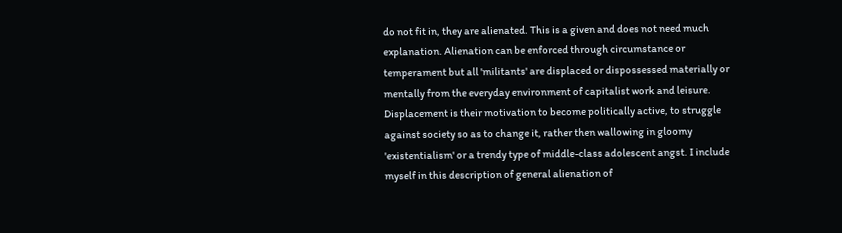do not fit in, they are alienated. This is a given and does not need much explanation. Alienation can be enforced through circumstance or temperament but all 'militants' are displaced or dispossessed materially or mentally from the everyday environment of capitalist work and leisure. Displacement is their motivation to become politically active, to struggle against society so as to change it, rather then wallowing in gloomy 'existentialism' or a trendy type of middle-class adolescent angst. I include myself in this description of general alienation of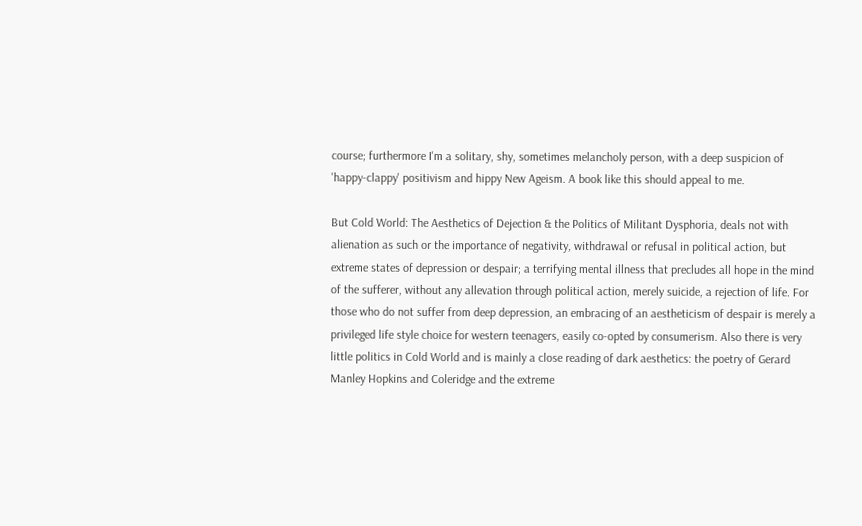course; furthermore I'm a solitary, shy, sometimes melancholy person, with a deep suspicion of 'happy-clappy' positivism and hippy New Ageism. A book like this should appeal to me.

But Cold World: The Aesthetics of Dejection & the Politics of Militant Dysphoria, deals not with alienation as such or the importance of negativity, withdrawal or refusal in political action, but extreme states of depression or despair; a terrifying mental illness that precludes all hope in the mind of the sufferer, without any allevation through political action, merely suicide, a rejection of life. For those who do not suffer from deep depression, an embracing of an aestheticism of despair is merely a privileged life style choice for western teenagers, easily co-opted by consumerism. Also there is very little politics in Cold World and is mainly a close reading of dark aesthetics: the poetry of Gerard Manley Hopkins and Coleridge and the extreme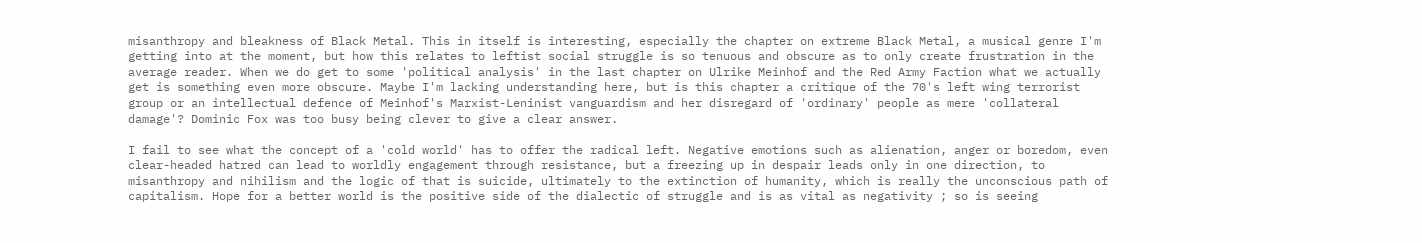misanthropy and bleakness of Black Metal. This in itself is interesting, especially the chapter on extreme Black Metal, a musical genre I'm getting into at the moment, but how this relates to leftist social struggle is so tenuous and obscure as to only create frustration in the average reader. When we do get to some 'political analysis' in the last chapter on Ulrike Meinhof and the Red Army Faction what we actually get is something even more obscure. Maybe I'm lacking understanding here, but is this chapter a critique of the 70's left wing terrorist group or an intellectual defence of Meinhof's Marxist-Leninist vanguardism and her disregard of 'ordinary' people as mere 'collateral damage'? Dominic Fox was too busy being clever to give a clear answer.

I fail to see what the concept of a 'cold world' has to offer the radical left. Negative emotions such as alienation, anger or boredom, even clear-headed hatred can lead to worldly engagement through resistance, but a freezing up in despair leads only in one direction, to misanthropy and nihilism and the logic of that is suicide, ultimately to the extinction of humanity, which is really the unconscious path of capitalism. Hope for a better world is the positive side of the dialectic of struggle and is as vital as negativity ; so is seeing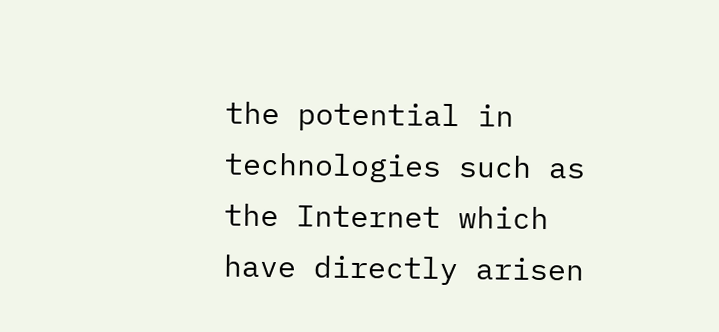the potential in technologies such as the Internet which have directly arisen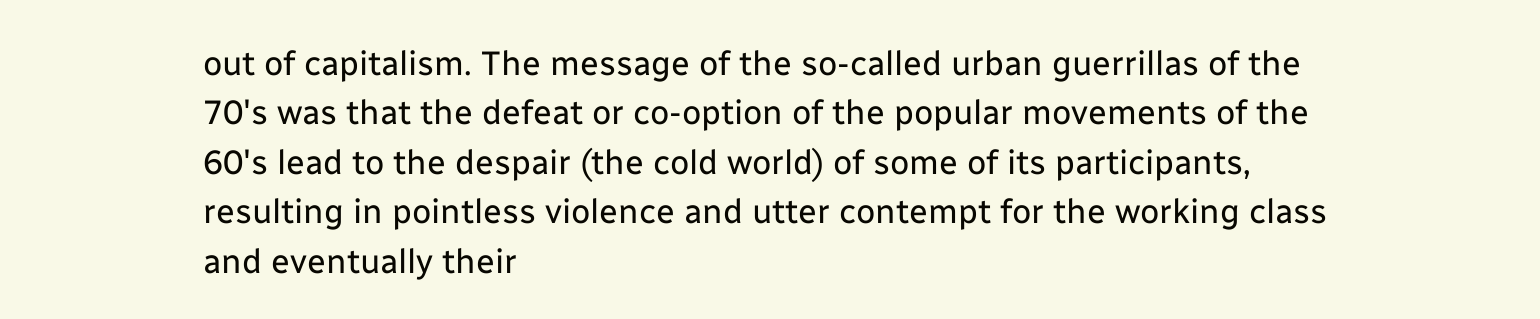out of capitalism. The message of the so-called urban guerrillas of the 70's was that the defeat or co-option of the popular movements of the 60's lead to the despair (the cold world) of some of its participants, resulting in pointless violence and utter contempt for the working class and eventually their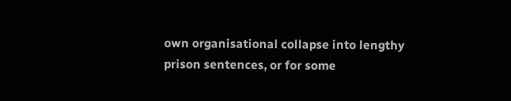own organisational collapse into lengthy prison sentences, or for some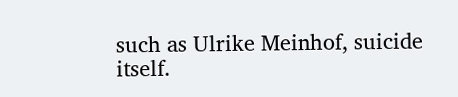such as Ulrike Meinhof, suicide itself.